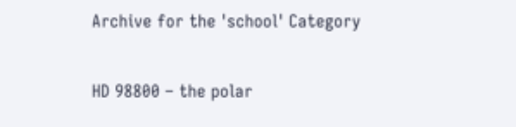Archive for the 'school' Category

HD 98800 – the polar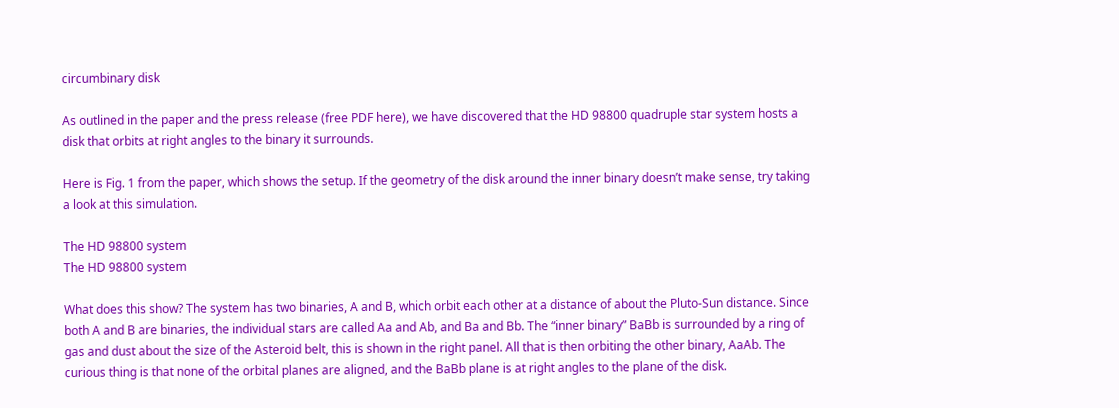circumbinary disk

As outlined in the paper and the press release (free PDF here), we have discovered that the HD 98800 quadruple star system hosts a disk that orbits at right angles to the binary it surrounds.

Here is Fig. 1 from the paper, which shows the setup. If the geometry of the disk around the inner binary doesn’t make sense, try taking a look at this simulation.

The HD 98800 system
The HD 98800 system

What does this show? The system has two binaries, A and B, which orbit each other at a distance of about the Pluto-Sun distance. Since both A and B are binaries, the individual stars are called Aa and Ab, and Ba and Bb. The “inner binary” BaBb is surrounded by a ring of gas and dust about the size of the Asteroid belt, this is shown in the right panel. All that is then orbiting the other binary, AaAb. The curious thing is that none of the orbital planes are aligned, and the BaBb plane is at right angles to the plane of the disk.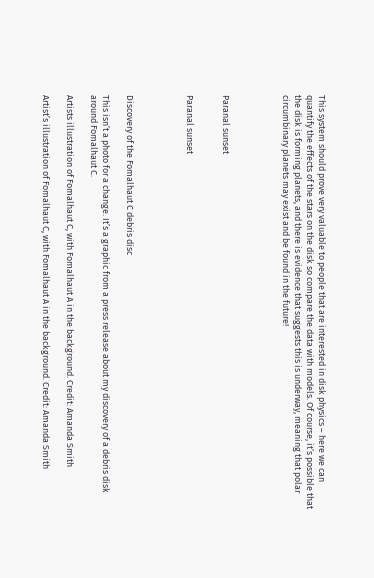This system should prove very valuable to people that are interested in disk physics – here we can quantify the effects of the stars on the disk so compare the data with models. Of course, it’s possible that the disk is forming planets, and there is evidence that suggests this is underway, meaning that polar circumbinary planets may exist and be found in the future!




Paranal sunset


Paranal sunset




Discovery of the Fomalhaut C debris disc

This isn’t a photo for a change. It’s a graphic from a press release about my discovery of a debris disk around Fomalhaut C.

Artists illustration of Fomalhaut C, with Fomalhaut A in the background. Credit: Amanda Smith

Artist’s illustration of Fomalhaut C, with Fomalhaut A in the background. Credit: Amanda Smith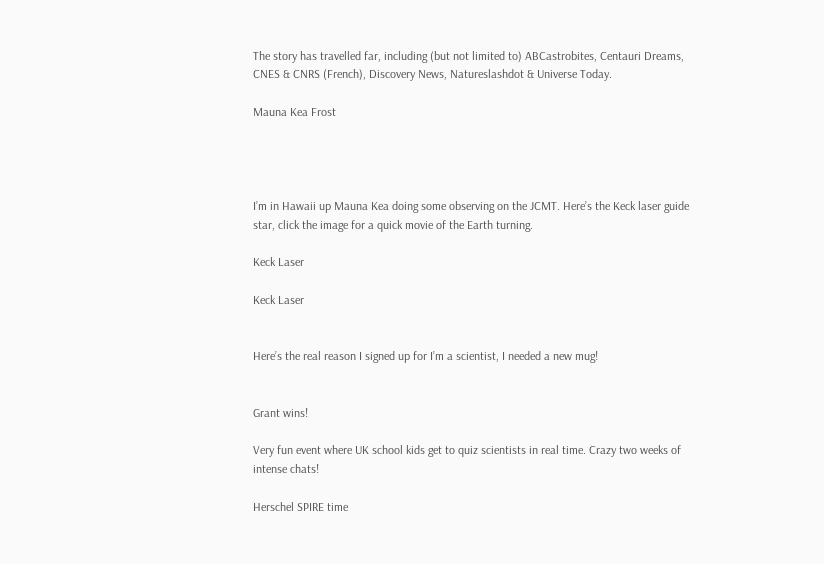The story has travelled far, including (but not limited to) ABCastrobites, Centauri Dreams, CNES & CNRS (French), Discovery News, Natureslashdot & Universe Today.

Mauna Kea Frost




I’m in Hawaii up Mauna Kea doing some observing on the JCMT. Here’s the Keck laser guide star, click the image for a quick movie of the Earth turning.

Keck Laser

Keck Laser


Here’s the real reason I signed up for I’m a scientist, I needed a new mug!


Grant wins!

Very fun event where UK school kids get to quiz scientists in real time. Crazy two weeks of intense chats!

Herschel SPIRE time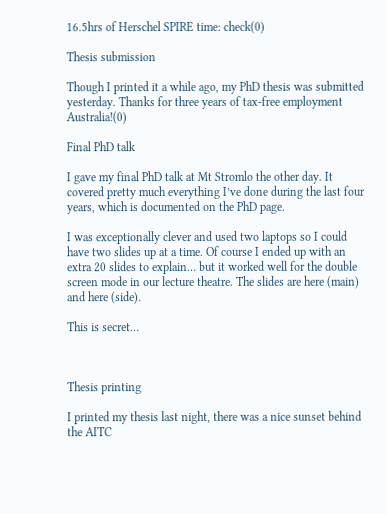16.5hrs of Herschel SPIRE time: check(0)

Thesis submission

Though I printed it a while ago, my PhD thesis was submitted yesterday. Thanks for three years of tax-free employment Australia!(0)

Final PhD talk

I gave my final PhD talk at Mt Stromlo the other day. It covered pretty much everything I’ve done during the last four years, which is documented on the PhD page.

I was exceptionally clever and used two laptops so I could have two slides up at a time. Of course I ended up with an extra 20 slides to explain… but it worked well for the double screen mode in our lecture theatre. The slides are here (main) and here (side).

This is secret…



Thesis printing

I printed my thesis last night, there was a nice sunset behind the AITC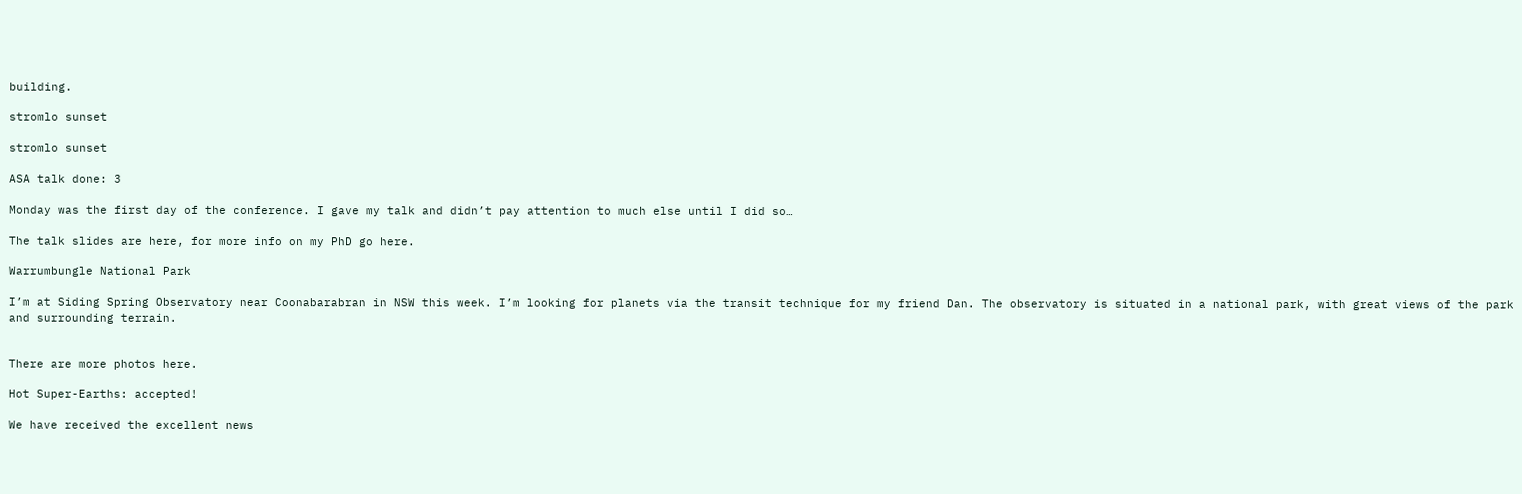building.

stromlo sunset

stromlo sunset

ASA talk done: 3

Monday was the first day of the conference. I gave my talk and didn’t pay attention to much else until I did so…

The talk slides are here, for more info on my PhD go here.

Warrumbungle National Park

I’m at Siding Spring Observatory near Coonabarabran in NSW this week. I’m looking for planets via the transit technique for my friend Dan. The observatory is situated in a national park, with great views of the park and surrounding terrain.


There are more photos here.

Hot Super-Earths: accepted!

We have received the excellent news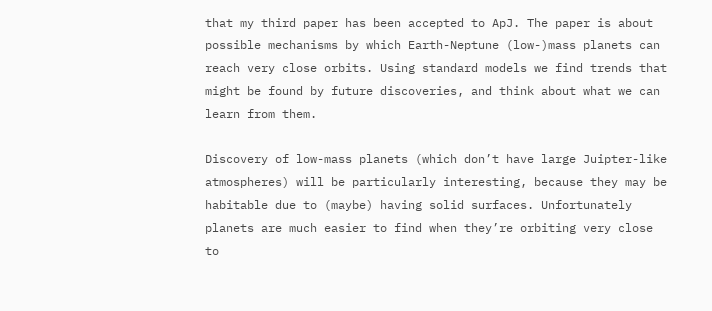that my third paper has been accepted to ApJ. The paper is about possible mechanisms by which Earth-Neptune (low-)mass planets can reach very close orbits. Using standard models we find trends that might be found by future discoveries, and think about what we can learn from them.

Discovery of low-mass planets (which don’t have large Juipter-like atmospheres) will be particularly interesting, because they may be habitable due to (maybe) having solid surfaces. Unfortunately planets are much easier to find when they’re orbiting very close to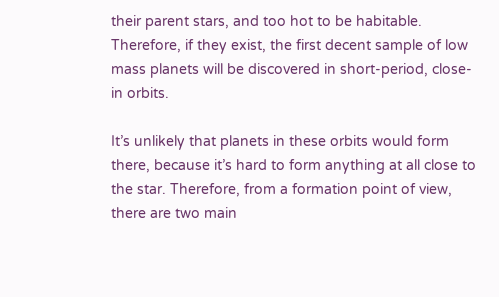their parent stars, and too hot to be habitable. Therefore, if they exist, the first decent sample of low mass planets will be discovered in short-period, close-in orbits.

It’s unlikely that planets in these orbits would form there, because it’s hard to form anything at all close to the star. Therefore, from a formation point of view, there are two main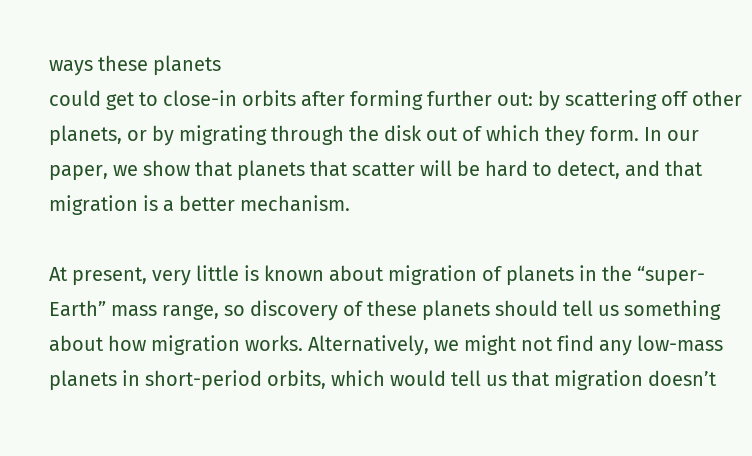ways these planets
could get to close-in orbits after forming further out: by scattering off other planets, or by migrating through the disk out of which they form. In our paper, we show that planets that scatter will be hard to detect, and that migration is a better mechanism.

At present, very little is known about migration of planets in the “super-Earth” mass range, so discovery of these planets should tell us something about how migration works. Alternatively, we might not find any low-mass planets in short-period orbits, which would tell us that migration doesn’t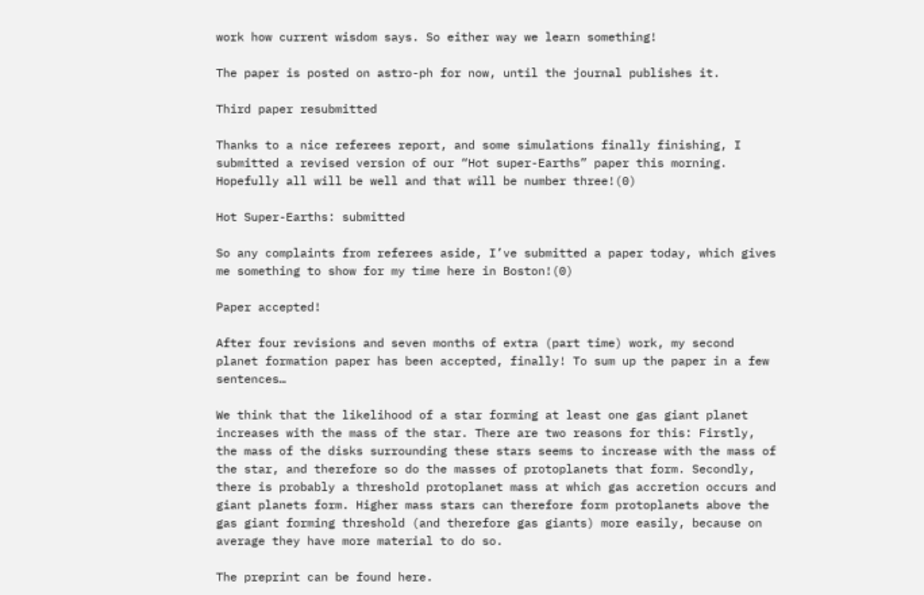work how current wisdom says. So either way we learn something!

The paper is posted on astro-ph for now, until the journal publishes it.

Third paper resubmitted

Thanks to a nice referees report, and some simulations finally finishing, I submitted a revised version of our “Hot super-Earths” paper this morning. Hopefully all will be well and that will be number three!(0)

Hot Super-Earths: submitted

So any complaints from referees aside, I’ve submitted a paper today, which gives me something to show for my time here in Boston!(0)

Paper accepted!

After four revisions and seven months of extra (part time) work, my second planet formation paper has been accepted, finally! To sum up the paper in a few sentences…

We think that the likelihood of a star forming at least one gas giant planet increases with the mass of the star. There are two reasons for this: Firstly, the mass of the disks surrounding these stars seems to increase with the mass of the star, and therefore so do the masses of protoplanets that form. Secondly, there is probably a threshold protoplanet mass at which gas accretion occurs and giant planets form. Higher mass stars can therefore form protoplanets above the gas giant forming threshold (and therefore gas giants) more easily, because on average they have more material to do so.

The preprint can be found here.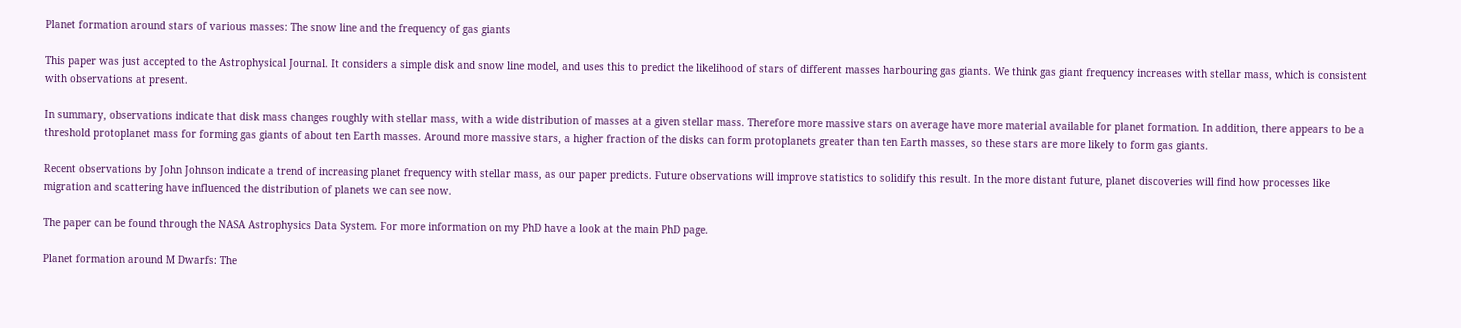Planet formation around stars of various masses: The snow line and the frequency of gas giants

This paper was just accepted to the Astrophysical Journal. It considers a simple disk and snow line model, and uses this to predict the likelihood of stars of different masses harbouring gas giants. We think gas giant frequency increases with stellar mass, which is consistent with observations at present.

In summary, observations indicate that disk mass changes roughly with stellar mass, with a wide distribution of masses at a given stellar mass. Therefore more massive stars on average have more material available for planet formation. In addition, there appears to be a threshold protoplanet mass for forming gas giants of about ten Earth masses. Around more massive stars, a higher fraction of the disks can form protoplanets greater than ten Earth masses, so these stars are more likely to form gas giants.

Recent observations by John Johnson indicate a trend of increasing planet frequency with stellar mass, as our paper predicts. Future observations will improve statistics to solidify this result. In the more distant future, planet discoveries will find how processes like migration and scattering have influenced the distribution of planets we can see now.

The paper can be found through the NASA Astrophysics Data System. For more information on my PhD have a look at the main PhD page.

Planet formation around M Dwarfs: The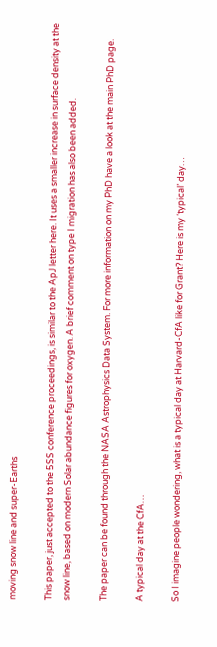moving snow line and super-Earths

This paper, just accepted to the 5SS conference proceedings, is similar to the ApJ letter here. It uses a smaller increase in surface density at the snow line, based on modern Solar abundance figures for oxygen. A brief comment on type I migration has also been added.

The paper can be found through the NASA Astrophysics Data System. For more information on my PhD have a look at the main PhD page.

A typical day at the CfA…

So I imagine people wondering, what is a typical day at Harvard-CfA like for Grant? Here is my ‘typical’ day…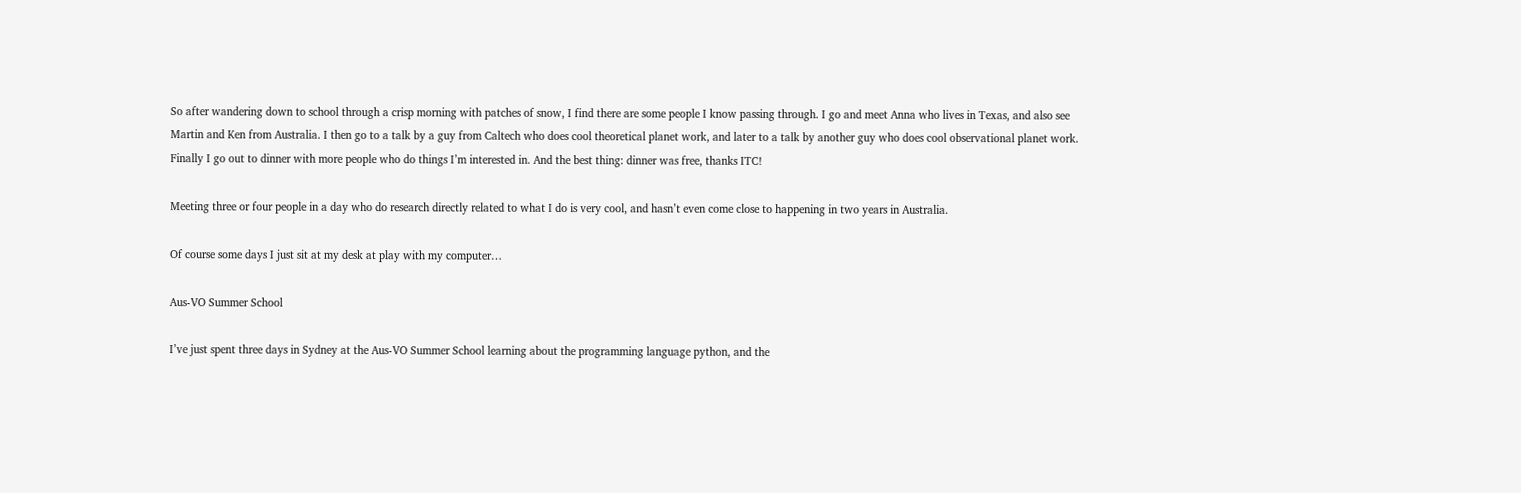So after wandering down to school through a crisp morning with patches of snow, I find there are some people I know passing through. I go and meet Anna who lives in Texas, and also see Martin and Ken from Australia. I then go to a talk by a guy from Caltech who does cool theoretical planet work, and later to a talk by another guy who does cool observational planet work. Finally I go out to dinner with more people who do things I’m interested in. And the best thing: dinner was free, thanks ITC!

Meeting three or four people in a day who do research directly related to what I do is very cool, and hasn’t even come close to happening in two years in Australia.

Of course some days I just sit at my desk at play with my computer…

Aus-VO Summer School

I’ve just spent three days in Sydney at the Aus-VO Summer School learning about the programming language python, and the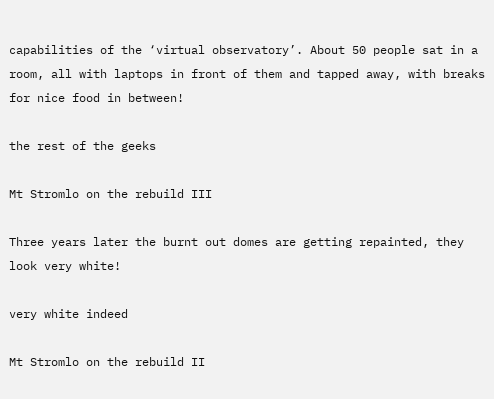capabilities of the ‘virtual observatory’. About 50 people sat in a room, all with laptops in front of them and tapped away, with breaks for nice food in between!

the rest of the geeks

Mt Stromlo on the rebuild III

Three years later the burnt out domes are getting repainted, they look very white!

very white indeed

Mt Stromlo on the rebuild II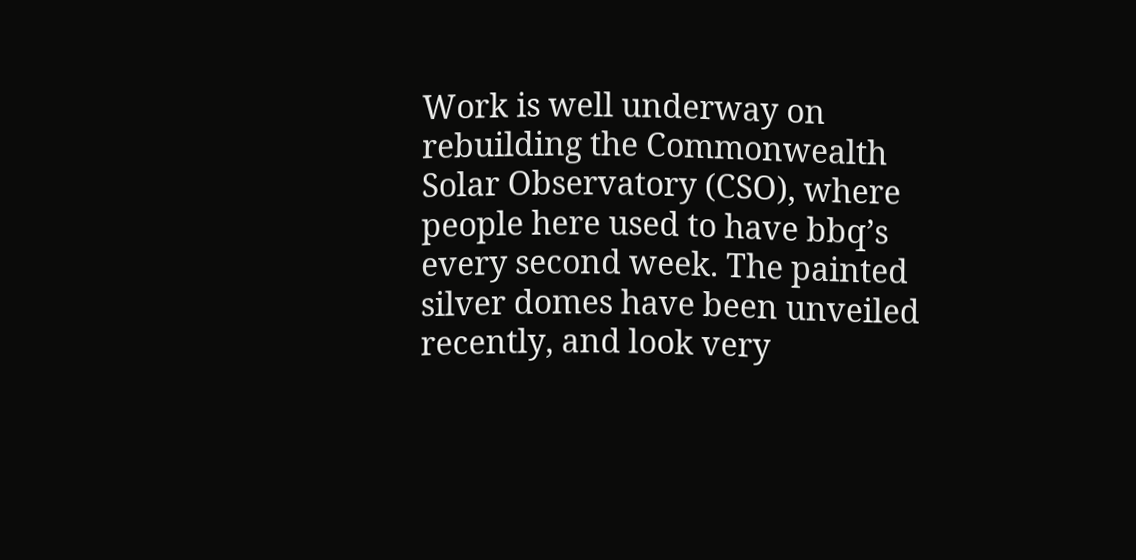Work is well underway on rebuilding the Commonwealth Solar Observatory (CSO), where people here used to have bbq’s every second week. The painted silver domes have been unveiled recently, and look very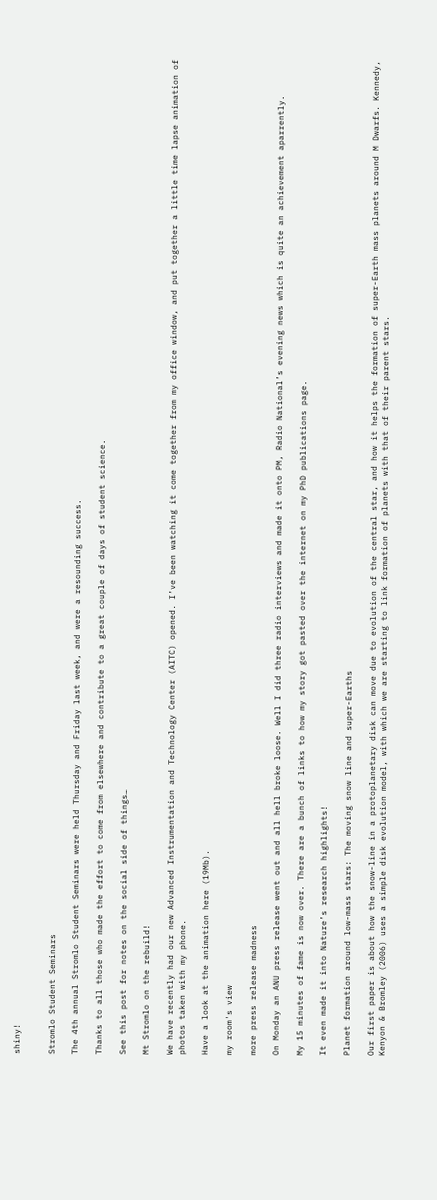shiny!


Stromlo Student Seminars

The 4th annual Stromlo Student Seminars were held Thursday and Friday last week, and were a resounding success.

Thanks to all those who made the effort to come from elsewhere and contribute to a great couple of days of student science.

See this post for notes on the social side of things…

Mt Stromlo on the rebuild!

We have recently had our new Advanced Instrumentation and Technology Center (AITC) opened. I’ve been watching it come together from my office window, and put together a little time lapse animation of photos taken with my phone.

Have a look at the animation here (19Mb).

my room's view

more press release madness

On Monday an ANU press release went out and all hell broke loose. Well I did three radio interviews and made it onto PM, Radio National’s evening news which is quite an achievement aparrently.

My 15 minutes of fame is now over. There are a bunch of links to how my story got pasted over the internet on my PhD publications page.

It even made it into Nature’s research highlights!

Planet formation around low-mass stars: The moving snow line and super-Earths

Our first paper is about how the snow-line in a protoplanetary disk can move due to evolution of the central star, and how it helps the formation of super-Earth mass planets around M Dwarfs. Kennedy, Kenyon & Bromley (2006) uses a simple disk evolution model, with which we are starting to link formation of planets with that of their parent stars.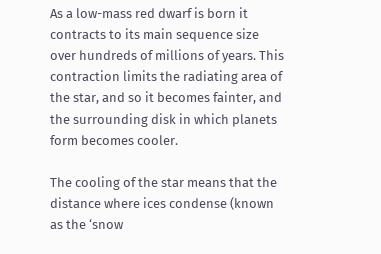As a low-mass red dwarf is born it contracts to its main sequence size over hundreds of millions of years. This contraction limits the radiating area of the star, and so it becomes fainter, and the surrounding disk in which planets form becomes cooler.

The cooling of the star means that the distance where ices condense (known as the ‘snow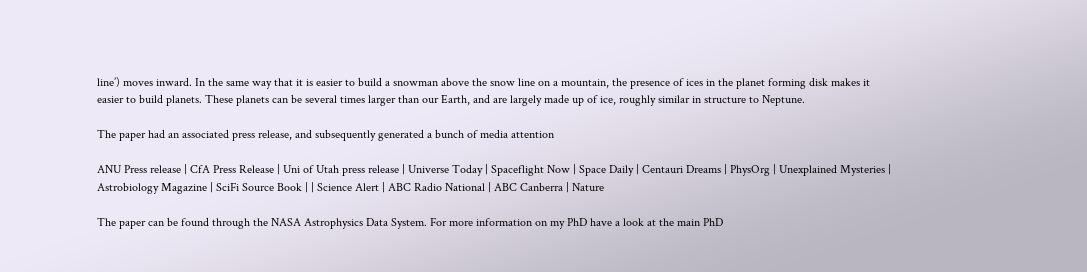line’) moves inward. In the same way that it is easier to build a snowman above the snow line on a mountain, the presence of ices in the planet forming disk makes it easier to build planets. These planets can be several times larger than our Earth, and are largely made up of ice, roughly similar in structure to Neptune.

The paper had an associated press release, and subsequently generated a bunch of media attention

ANU Press release | CfA Press Release | Uni of Utah press release | Universe Today | Spaceflight Now | Space Daily | Centauri Dreams | PhysOrg | Unexplained Mysteries | Astrobiology Magazine | SciFi Source Book | | Science Alert | ABC Radio National | ABC Canberra | Nature

The paper can be found through the NASA Astrophysics Data System. For more information on my PhD have a look at the main PhD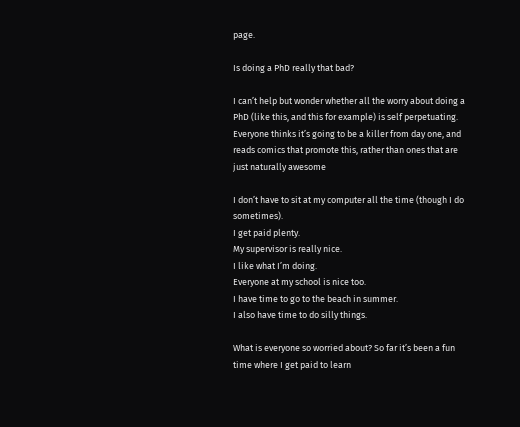page.

Is doing a PhD really that bad?

I can’t help but wonder whether all the worry about doing a PhD (like this, and this for example) is self perpetuating. Everyone thinks it’s going to be a killer from day one, and reads comics that promote this, rather than ones that are just naturally awesome

I don’t have to sit at my computer all the time (though I do sometimes).
I get paid plenty.
My supervisor is really nice.
I like what I’m doing.
Everyone at my school is nice too.
I have time to go to the beach in summer.
I also have time to do silly things.

What is everyone so worried about? So far it’s been a fun time where I get paid to learn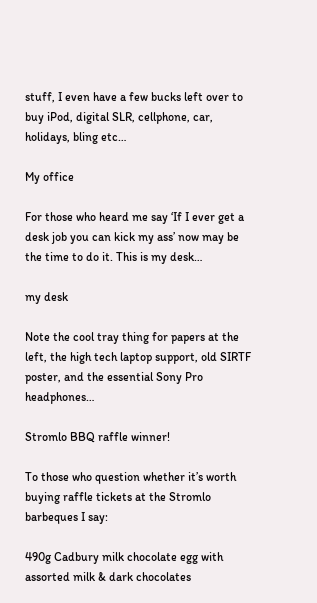stuff, I even have a few bucks left over to buy iPod, digital SLR, cellphone, car, holidays, bling etc…

My office

For those who heard me say ‘If I ever get a desk job you can kick my ass’ now may be the time to do it. This is my desk…

my desk

Note the cool tray thing for papers at the left, the high tech laptop support, old SIRTF poster, and the essential Sony Pro headphones…

Stromlo BBQ raffle winner!

To those who question whether it’s worth buying raffle tickets at the Stromlo barbeques I say:

490g Cadbury milk chocolate egg with assorted milk & dark chocolates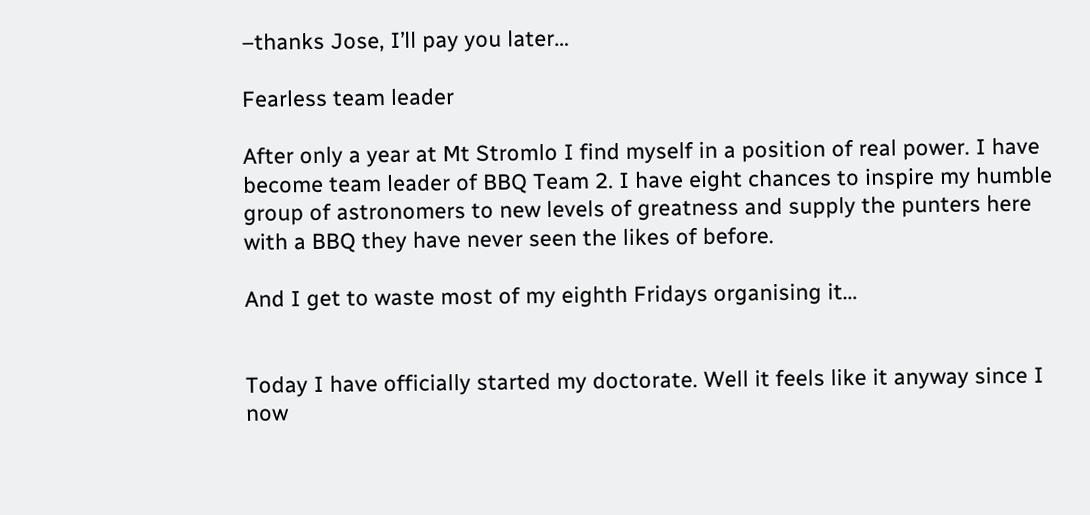–thanks Jose, I’ll pay you later…

Fearless team leader

After only a year at Mt Stromlo I find myself in a position of real power. I have become team leader of BBQ Team 2. I have eight chances to inspire my humble group of astronomers to new levels of greatness and supply the punters here with a BBQ they have never seen the likes of before.

And I get to waste most of my eighth Fridays organising it…


Today I have officially started my doctorate. Well it feels like it anyway since I now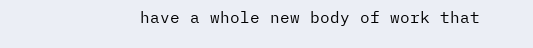have a whole new body of work that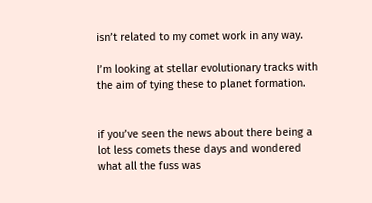isn’t related to my comet work in any way.

I’m looking at stellar evolutionary tracks with the aim of tying these to planet formation.


if you’ve seen the news about there being a lot less comets these days and wondered what all the fuss was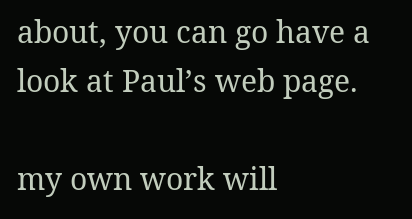about, you can go have a look at Paul’s web page.

my own work will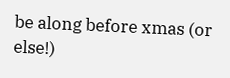be along before xmas (or else!)